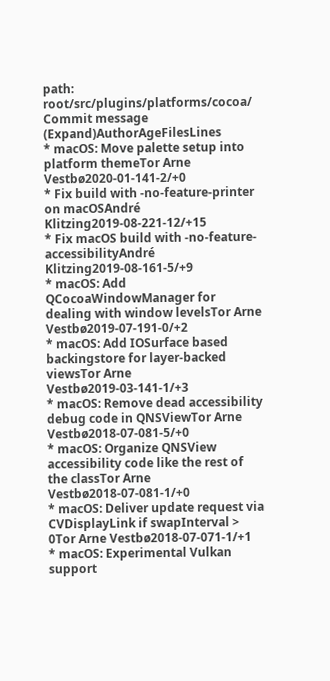path: root/src/plugins/platforms/cocoa/
Commit message (Expand)AuthorAgeFilesLines
* macOS: Move palette setup into platform themeTor Arne Vestbø2020-01-141-2/+0
* Fix build with -no-feature-printer on macOSAndré Klitzing2019-08-221-12/+15
* Fix macOS build with -no-feature-accessibilityAndré Klitzing2019-08-161-5/+9
* macOS: Add QCocoaWindowManager for dealing with window levelsTor Arne Vestbø2019-07-191-0/+2
* macOS: Add IOSurface based backingstore for layer-backed viewsTor Arne Vestbø2019-03-141-1/+3
* macOS: Remove dead accessibility debug code in QNSViewTor Arne Vestbø2018-07-081-5/+0
* macOS: Organize QNSView accessibility code like the rest of the classTor Arne Vestbø2018-07-081-1/+0
* macOS: Deliver update request via CVDisplayLink if swapInterval > 0Tor Arne Vestbø2018-07-071-1/+1
* macOS: Experimental Vulkan support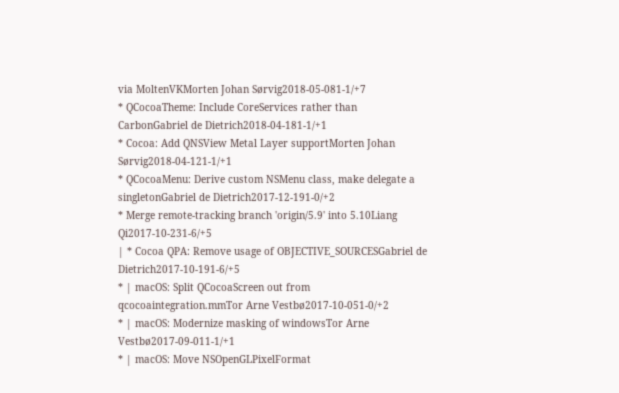via MoltenVKMorten Johan Sørvig2018-05-081-1/+7
* QCocoaTheme: Include CoreServices rather than CarbonGabriel de Dietrich2018-04-181-1/+1
* Cocoa: Add QNSView Metal Layer supportMorten Johan Sørvig2018-04-121-1/+1
* QCocoaMenu: Derive custom NSMenu class, make delegate a singletonGabriel de Dietrich2017-12-191-0/+2
* Merge remote-tracking branch 'origin/5.9' into 5.10Liang Qi2017-10-231-6/+5
| * Cocoa QPA: Remove usage of OBJECTIVE_SOURCESGabriel de Dietrich2017-10-191-6/+5
* | macOS: Split QCocoaScreen out from qcocoaintegration.mmTor Arne Vestbø2017-10-051-0/+2
* | macOS: Modernize masking of windowsTor Arne Vestbø2017-09-011-1/+1
* | macOS: Move NSOpenGLPixelFormat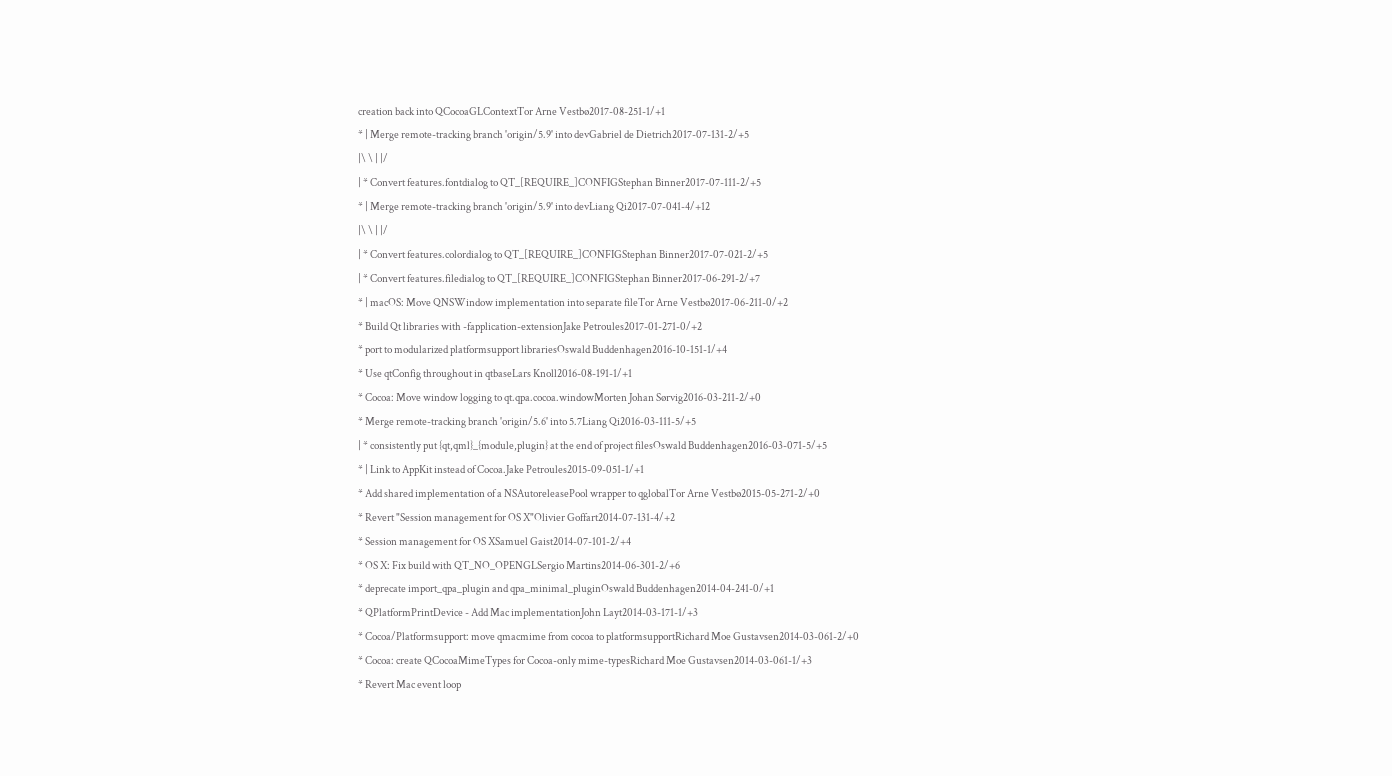creation back into QCocoaGLContextTor Arne Vestbø2017-08-251-1/+1
* | Merge remote-tracking branch 'origin/5.9' into devGabriel de Dietrich2017-07-131-2/+5
|\ \ | |/
| * Convert features.fontdialog to QT_[REQUIRE_]CONFIGStephan Binner2017-07-111-2/+5
* | Merge remote-tracking branch 'origin/5.9' into devLiang Qi2017-07-041-4/+12
|\ \ | |/
| * Convert features.colordialog to QT_[REQUIRE_]CONFIGStephan Binner2017-07-021-2/+5
| * Convert features.filedialog to QT_[REQUIRE_]CONFIGStephan Binner2017-06-291-2/+7
* | macOS: Move QNSWindow implementation into separate fileTor Arne Vestbø2017-06-211-0/+2
* Build Qt libraries with -fapplication-extensionJake Petroules2017-01-271-0/+2
* port to modularized platformsupport librariesOswald Buddenhagen2016-10-151-1/+4
* Use qtConfig throughout in qtbaseLars Knoll2016-08-191-1/+1
* Cocoa: Move window logging to qt.qpa.cocoa.windowMorten Johan Sørvig2016-03-211-2/+0
* Merge remote-tracking branch 'origin/5.6' into 5.7Liang Qi2016-03-111-5/+5
| * consistently put {qt,qml}_{module,plugin} at the end of project filesOswald Buddenhagen2016-03-071-5/+5
* | Link to AppKit instead of Cocoa.Jake Petroules2015-09-051-1/+1
* Add shared implementation of a NSAutoreleasePool wrapper to qglobalTor Arne Vestbø2015-05-271-2/+0
* Revert "Session management for OS X"Olivier Goffart2014-07-131-4/+2
* Session management for OS XSamuel Gaist2014-07-101-2/+4
* OS X: Fix build with QT_NO_OPENGLSergio Martins2014-06-301-2/+6
* deprecate import_qpa_plugin and qpa_minimal_pluginOswald Buddenhagen2014-04-241-0/+1
* QPlatformPrintDevice - Add Mac implementationJohn Layt2014-03-171-1/+3
* Cocoa/Platformsupport: move qmacmime from cocoa to platformsupportRichard Moe Gustavsen2014-03-061-2/+0
* Cocoa: create QCocoaMimeTypes for Cocoa-only mime-typesRichard Moe Gustavsen2014-03-061-1/+3
* Revert Mac event loop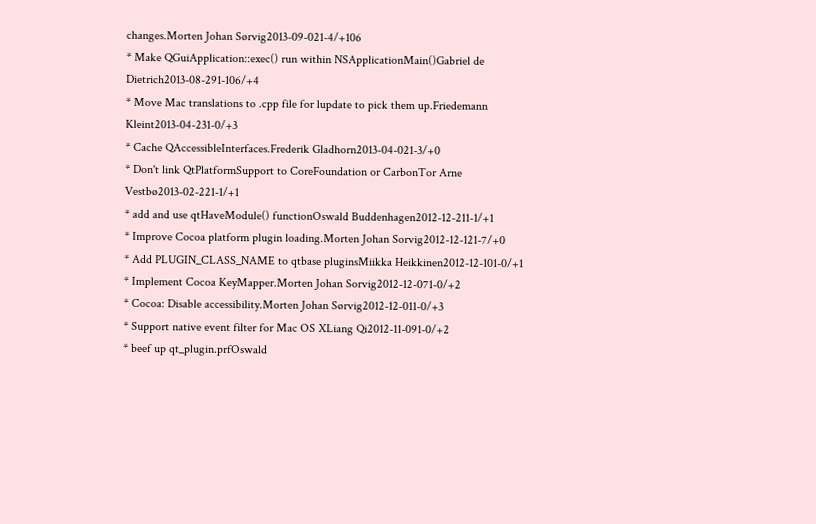changes.Morten Johan Sørvig2013-09-021-4/+106
* Make QGuiApplication::exec() run within NSApplicationMain()Gabriel de Dietrich2013-08-291-106/+4
* Move Mac translations to .cpp file for lupdate to pick them up.Friedemann Kleint2013-04-231-0/+3
* Cache QAccessibleInterfaces.Frederik Gladhorn2013-04-021-3/+0
* Don't link QtPlatformSupport to CoreFoundation or CarbonTor Arne Vestbø2013-02-221-1/+1
* add and use qtHaveModule() functionOswald Buddenhagen2012-12-211-1/+1
* Improve Cocoa platform plugin loading.Morten Johan Sorvig2012-12-121-7/+0
* Add PLUGIN_CLASS_NAME to qtbase pluginsMiikka Heikkinen2012-12-101-0/+1
* Implement Cocoa KeyMapper.Morten Johan Sorvig2012-12-071-0/+2
* Cocoa: Disable accessibility.Morten Johan Sørvig2012-12-011-0/+3
* Support native event filter for Mac OS XLiang Qi2012-11-091-0/+2
* beef up qt_plugin.prfOswald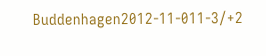Buddenhagen2012-11-011-3/+2